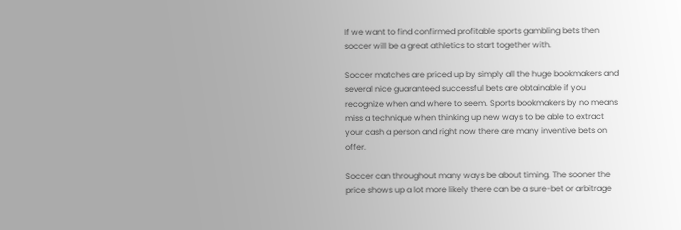If we want to find confirmed profitable sports gambling bets then soccer will be a great athletics to start together with.

Soccer matches are priced up by simply all the huge bookmakers and several nice guaranteed successful bets are obtainable if you recognize when and where to seem. Sports bookmakers by no means miss a technique when thinking up new ways to be able to extract your cash a person and right now there are many inventive bets on offer.

Soccer can throughout many ways be about timing. The sooner the price shows up a lot more likely there can be a sure-bet or arbitrage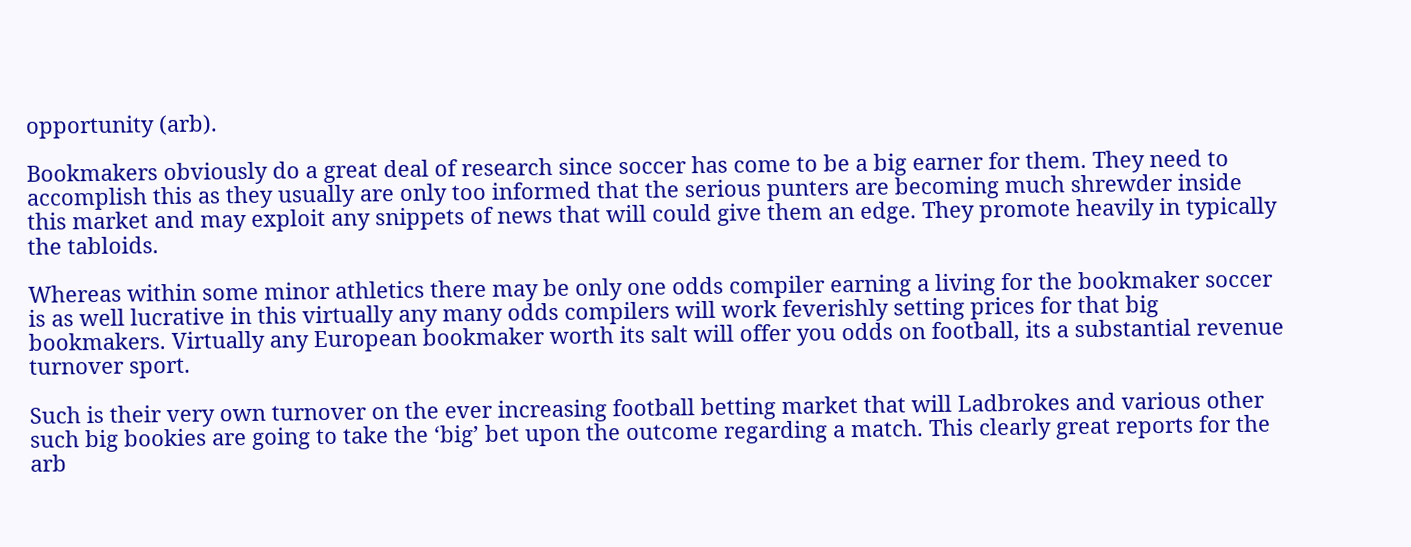opportunity (arb).

Bookmakers obviously do a great deal of research since soccer has come to be a big earner for them. They need to accomplish this as they usually are only too informed that the serious punters are becoming much shrewder inside this market and may exploit any snippets of news that will could give them an edge. They promote heavily in typically the tabloids.

Whereas within some minor athletics there may be only one odds compiler earning a living for the bookmaker soccer is as well lucrative in this virtually any many odds compilers will work feverishly setting prices for that big bookmakers. Virtually any European bookmaker worth its salt will offer you odds on football, its a substantial revenue turnover sport.

Such is their very own turnover on the ever increasing football betting market that will Ladbrokes and various other such big bookies are going to take the ‘big’ bet upon the outcome regarding a match. This clearly great reports for the arb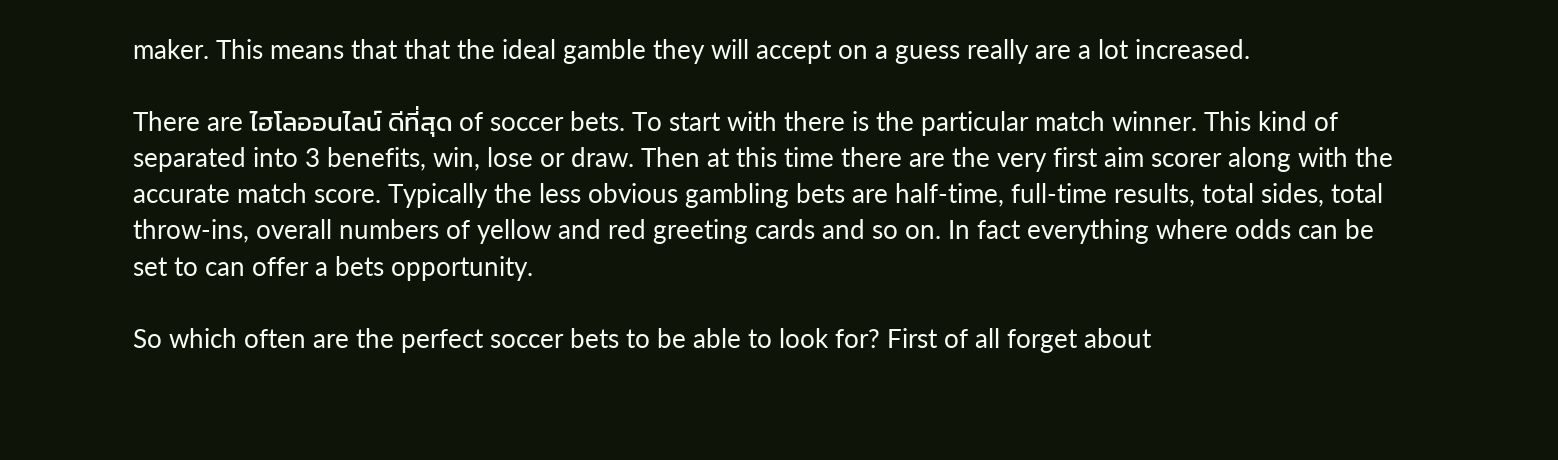maker. This means that that the ideal gamble they will accept on a guess really are a lot increased.

There are ไฮโลออนไลน์ ดีที่สุด of soccer bets. To start with there is the particular match winner. This kind of separated into 3 benefits, win, lose or draw. Then at this time there are the very first aim scorer along with the accurate match score. Typically the less obvious gambling bets are half-time, full-time results, total sides, total throw-ins, overall numbers of yellow and red greeting cards and so on. In fact everything where odds can be set to can offer a bets opportunity.

So which often are the perfect soccer bets to be able to look for? First of all forget about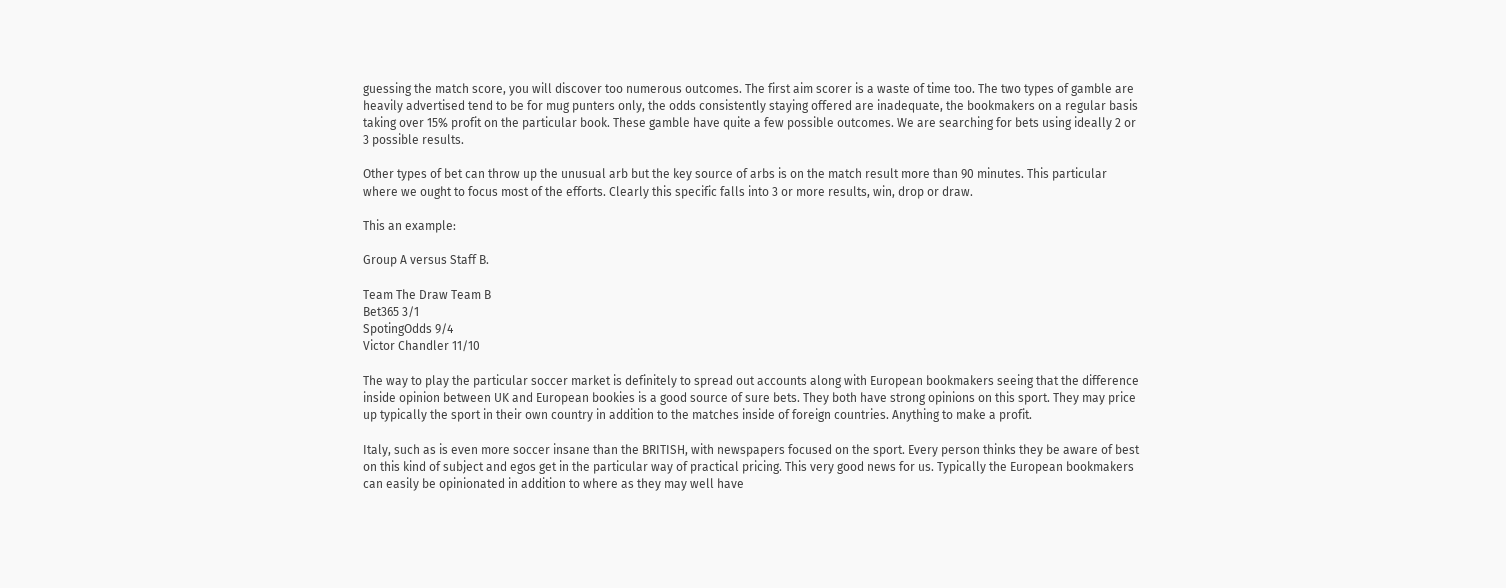guessing the match score, you will discover too numerous outcomes. The first aim scorer is a waste of time too. The two types of gamble are heavily advertised tend to be for mug punters only, the odds consistently staying offered are inadequate, the bookmakers on a regular basis taking over 15% profit on the particular book. These gamble have quite a few possible outcomes. We are searching for bets using ideally 2 or 3 possible results.

Other types of bet can throw up the unusual arb but the key source of arbs is on the match result more than 90 minutes. This particular where we ought to focus most of the efforts. Clearly this specific falls into 3 or more results, win, drop or draw.

This an example:

Group A versus Staff B.

Team The Draw Team B
Bet365 3/1
SpotingOdds 9/4
Victor Chandler 11/10

The way to play the particular soccer market is definitely to spread out accounts along with European bookmakers seeing that the difference inside opinion between UK and European bookies is a good source of sure bets. They both have strong opinions on this sport. They may price up typically the sport in their own country in addition to the matches inside of foreign countries. Anything to make a profit.

Italy, such as is even more soccer insane than the BRITISH, with newspapers focused on the sport. Every person thinks they be aware of best on this kind of subject and egos get in the particular way of practical pricing. This very good news for us. Typically the European bookmakers can easily be opinionated in addition to where as they may well have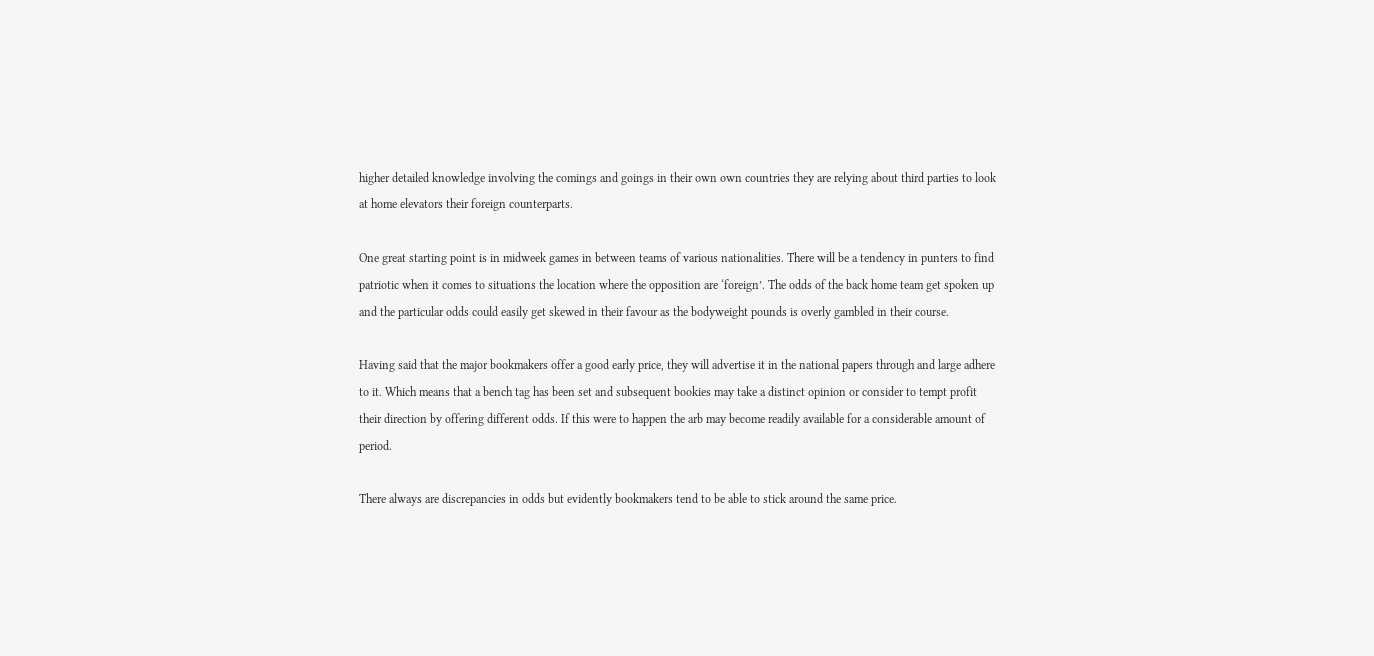higher detailed knowledge involving the comings and goings in their own own countries they are relying about third parties to look at home elevators their foreign counterparts.

One great starting point is in midweek games in between teams of various nationalities. There will be a tendency in punters to find patriotic when it comes to situations the location where the opposition are ‘foreign’. The odds of the back home team get spoken up and the particular odds could easily get skewed in their favour as the bodyweight pounds is overly gambled in their course.

Having said that the major bookmakers offer a good early price, they will advertise it in the national papers through and large adhere to it. Which means that a bench tag has been set and subsequent bookies may take a distinct opinion or consider to tempt profit their direction by offering different odds. If this were to happen the arb may become readily available for a considerable amount of period.

There always are discrepancies in odds but evidently bookmakers tend to be able to stick around the same price.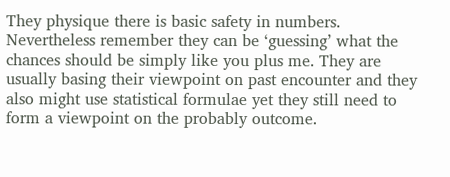They physique there is basic safety in numbers. Nevertheless remember they can be ‘guessing’ what the chances should be simply like you plus me. They are usually basing their viewpoint on past encounter and they also might use statistical formulae yet they still need to form a viewpoint on the probably outcome.